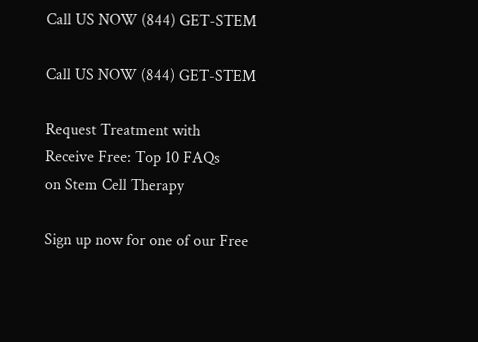Call US NOW (844) GET-STEM

Call US NOW (844) GET-STEM

Request Treatment with
Receive Free: Top 10 FAQs
on Stem Cell Therapy

Sign up now for one of our Free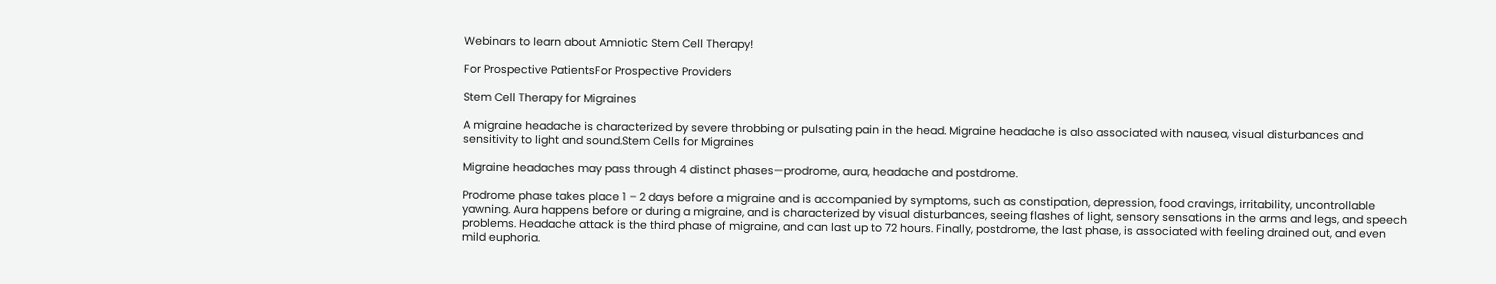Webinars to learn about Amniotic Stem Cell Therapy!

For Prospective PatientsFor Prospective Providers

Stem Cell Therapy for Migraines

A migraine headache is characterized by severe throbbing or pulsating pain in the head. Migraine headache is also associated with nausea, visual disturbances and sensitivity to light and sound.Stem Cells for Migraines

Migraine headaches may pass through 4 distinct phases—prodrome, aura, headache and postdrome.

Prodrome phase takes place 1 – 2 days before a migraine and is accompanied by symptoms, such as constipation, depression, food cravings, irritability, uncontrollable yawning. Aura happens before or during a migraine, and is characterized by visual disturbances, seeing flashes of light, sensory sensations in the arms and legs, and speech problems. Headache attack is the third phase of migraine, and can last up to 72 hours. Finally, postdrome, the last phase, is associated with feeling drained out, and even mild euphoria.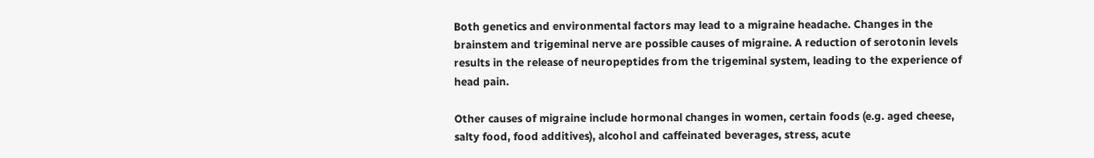Both genetics and environmental factors may lead to a migraine headache. Changes in the brainstem and trigeminal nerve are possible causes of migraine. A reduction of serotonin levels results in the release of neuropeptides from the trigeminal system, leading to the experience of head pain.

Other causes of migraine include hormonal changes in women, certain foods (e.g. aged cheese, salty food, food additives), alcohol and caffeinated beverages, stress, acute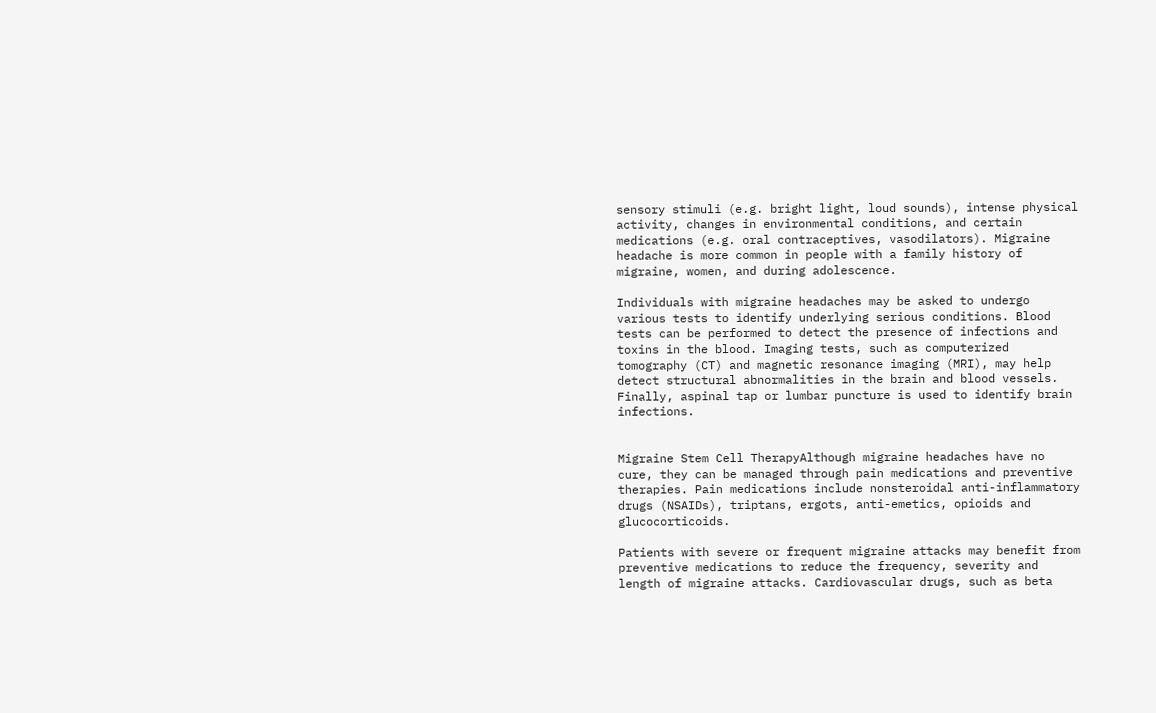sensory stimuli (e.g. bright light, loud sounds), intense physical activity, changes in environmental conditions, and certain medications (e.g. oral contraceptives, vasodilators). Migraine headache is more common in people with a family history of migraine, women, and during adolescence.

Individuals with migraine headaches may be asked to undergo various tests to identify underlying serious conditions. Blood tests can be performed to detect the presence of infections and toxins in the blood. Imaging tests, such as computerized tomography (CT) and magnetic resonance imaging (MRI), may help detect structural abnormalities in the brain and blood vessels. Finally, aspinal tap or lumbar puncture is used to identify brain infections.


Migraine Stem Cell TherapyAlthough migraine headaches have no cure, they can be managed through pain medications and preventive therapies. Pain medications include nonsteroidal anti-inflammatory drugs (NSAIDs), triptans, ergots, anti-emetics, opioids and glucocorticoids.

Patients with severe or frequent migraine attacks may benefit from preventive medications to reduce the frequency, severity and length of migraine attacks. Cardiovascular drugs, such as beta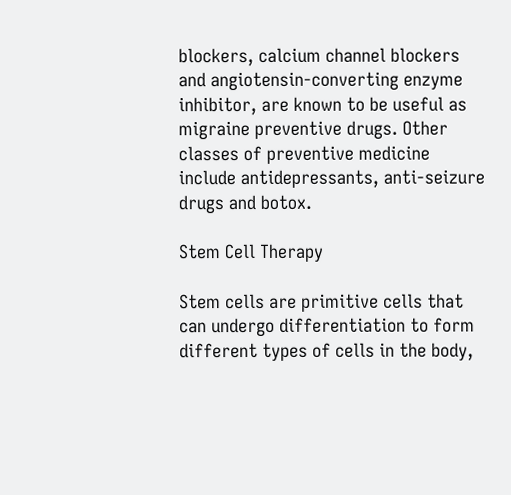blockers, calcium channel blockers and angiotensin-converting enzyme inhibitor, are known to be useful as migraine preventive drugs. Other classes of preventive medicine include antidepressants, anti-seizure drugs and botox.

Stem Cell Therapy

Stem cells are primitive cells that can undergo differentiation to form different types of cells in the body,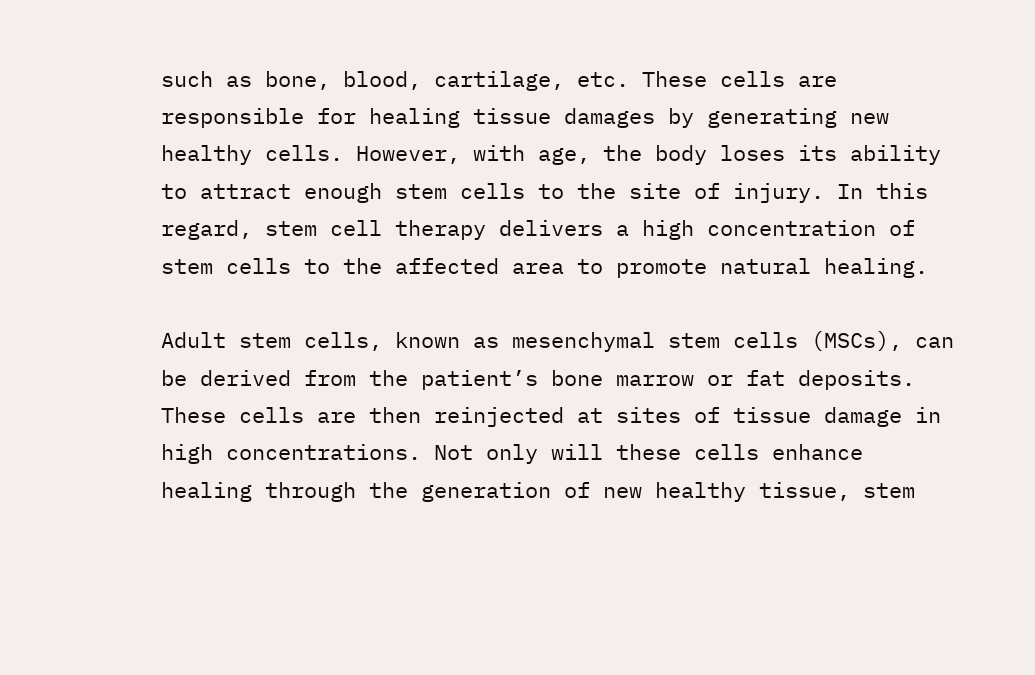such as bone, blood, cartilage, etc. These cells are responsible for healing tissue damages by generating new healthy cells. However, with age, the body loses its ability to attract enough stem cells to the site of injury. In this regard, stem cell therapy delivers a high concentration of stem cells to the affected area to promote natural healing.

Adult stem cells, known as mesenchymal stem cells (MSCs), can be derived from the patient’s bone marrow or fat deposits. These cells are then reinjected at sites of tissue damage in high concentrations. Not only will these cells enhance healing through the generation of new healthy tissue, stem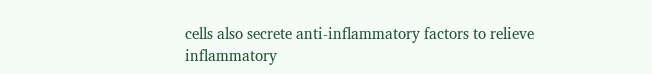cells also secrete anti-inflammatory factors to relieve inflammatory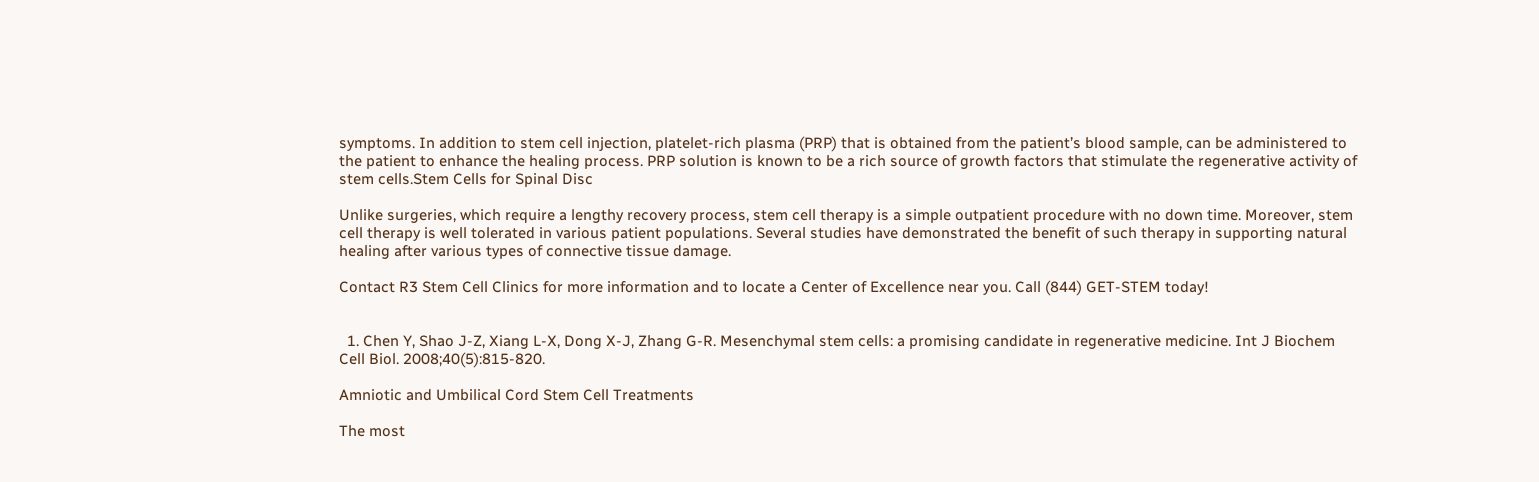symptoms. In addition to stem cell injection, platelet-rich plasma (PRP) that is obtained from the patient’s blood sample, can be administered to the patient to enhance the healing process. PRP solution is known to be a rich source of growth factors that stimulate the regenerative activity of stem cells.Stem Cells for Spinal Disc

Unlike surgeries, which require a lengthy recovery process, stem cell therapy is a simple outpatient procedure with no down time. Moreover, stem cell therapy is well tolerated in various patient populations. Several studies have demonstrated the benefit of such therapy in supporting natural healing after various types of connective tissue damage.

Contact R3 Stem Cell Clinics for more information and to locate a Center of Excellence near you. Call (844) GET-STEM today!


  1. Chen Y, Shao J-Z, Xiang L-X, Dong X-J, Zhang G-R. Mesenchymal stem cells: a promising candidate in regenerative medicine. Int J Biochem Cell Biol. 2008;40(5):815-820.

Amniotic and Umbilical Cord Stem Cell Treatments

The most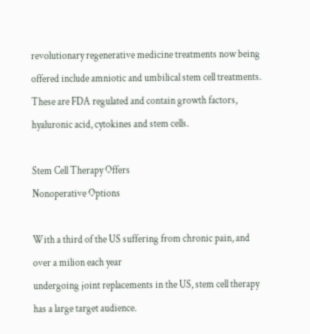revolutionary regenerative medicine treatments now being offered include amniotic and umbilical stem cell treatments. These are FDA regulated and contain growth factors, hyaluronic acid, cytokines and stem cells.

Stem Cell Therapy Offers
Nonoperative Options

With a third of the US suffering from chronic pain, and over a milion each year
undergoing joint replacements in the US, stem cell therapy has a large target audience.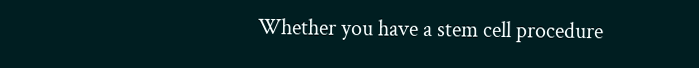Whether you have a stem cell procedure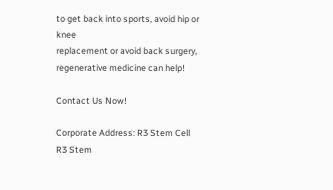to get back into sports, avoid hip or knee
replacement or avoid back surgery, regenerative medicine can help!

Contact Us Now!

Corporate Address: R3 Stem Cell
R3 Stem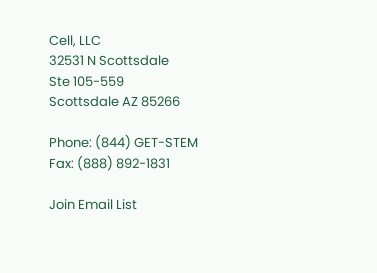Cell, LLC
32531 N Scottsdale
Ste 105-559
Scottsdale AZ 85266

Phone: (844) GET-STEM
Fax: (888) 892-1831

Join Email List